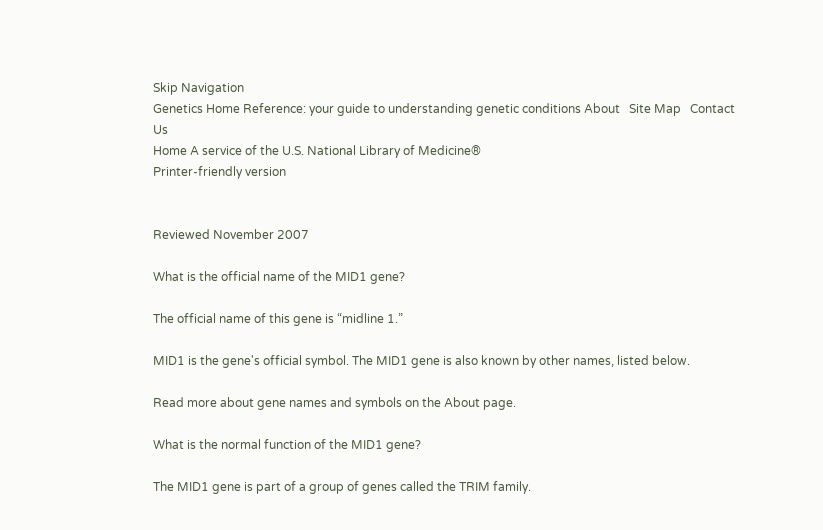Skip Navigation
Genetics Home Reference: your guide to understanding genetic conditions About   Site Map   Contact Us
Home A service of the U.S. National Library of Medicine®
Printer-friendly version


Reviewed November 2007

What is the official name of the MID1 gene?

The official name of this gene is “midline 1.”

MID1 is the gene's official symbol. The MID1 gene is also known by other names, listed below.

Read more about gene names and symbols on the About page.

What is the normal function of the MID1 gene?

The MID1 gene is part of a group of genes called the TRIM family.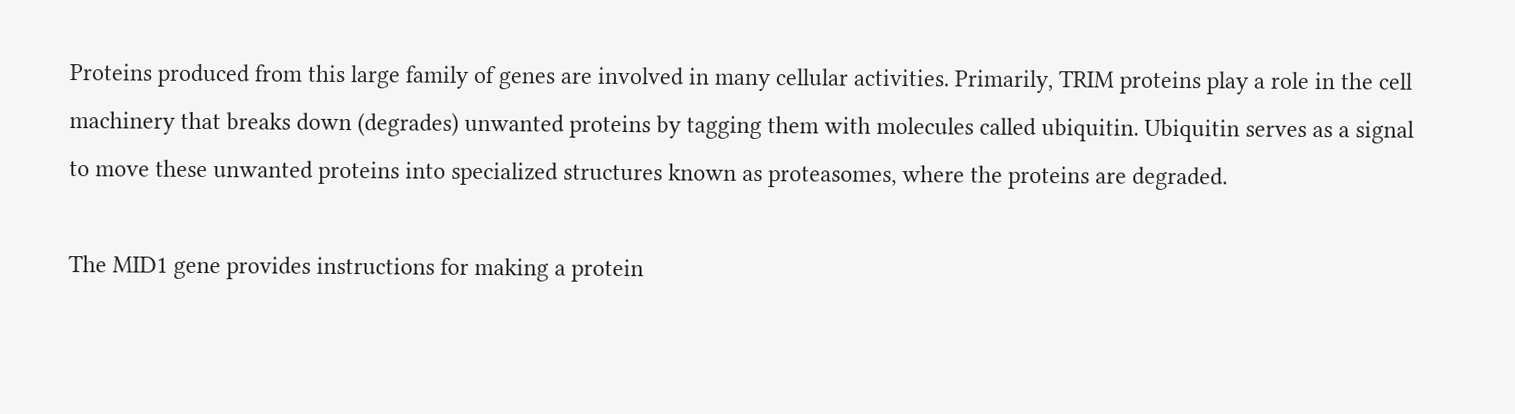Proteins produced from this large family of genes are involved in many cellular activities. Primarily, TRIM proteins play a role in the cell machinery that breaks down (degrades) unwanted proteins by tagging them with molecules called ubiquitin. Ubiquitin serves as a signal to move these unwanted proteins into specialized structures known as proteasomes, where the proteins are degraded.

The MID1 gene provides instructions for making a protein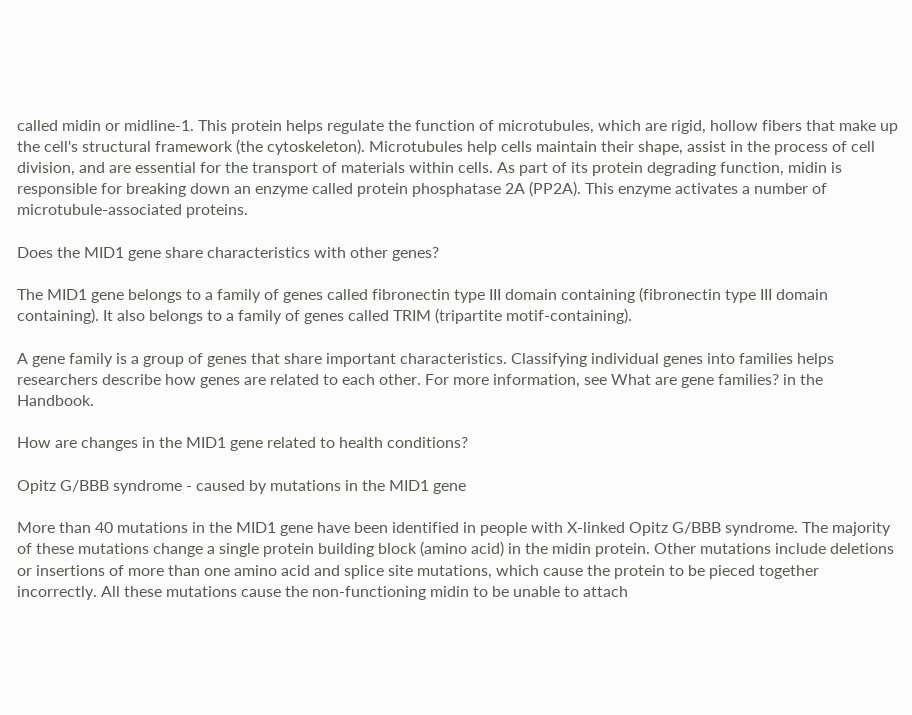called midin or midline-1. This protein helps regulate the function of microtubules, which are rigid, hollow fibers that make up the cell's structural framework (the cytoskeleton). Microtubules help cells maintain their shape, assist in the process of cell division, and are essential for the transport of materials within cells. As part of its protein degrading function, midin is responsible for breaking down an enzyme called protein phosphatase 2A (PP2A). This enzyme activates a number of microtubule-associated proteins.

Does the MID1 gene share characteristics with other genes?

The MID1 gene belongs to a family of genes called fibronectin type III domain containing (fibronectin type III domain containing). It also belongs to a family of genes called TRIM (tripartite motif-containing).

A gene family is a group of genes that share important characteristics. Classifying individual genes into families helps researchers describe how genes are related to each other. For more information, see What are gene families? in the Handbook.

How are changes in the MID1 gene related to health conditions?

Opitz G/BBB syndrome - caused by mutations in the MID1 gene

More than 40 mutations in the MID1 gene have been identified in people with X-linked Opitz G/BBB syndrome. The majority of these mutations change a single protein building block (amino acid) in the midin protein. Other mutations include deletions or insertions of more than one amino acid and splice site mutations, which cause the protein to be pieced together incorrectly. All these mutations cause the non-functioning midin to be unable to attach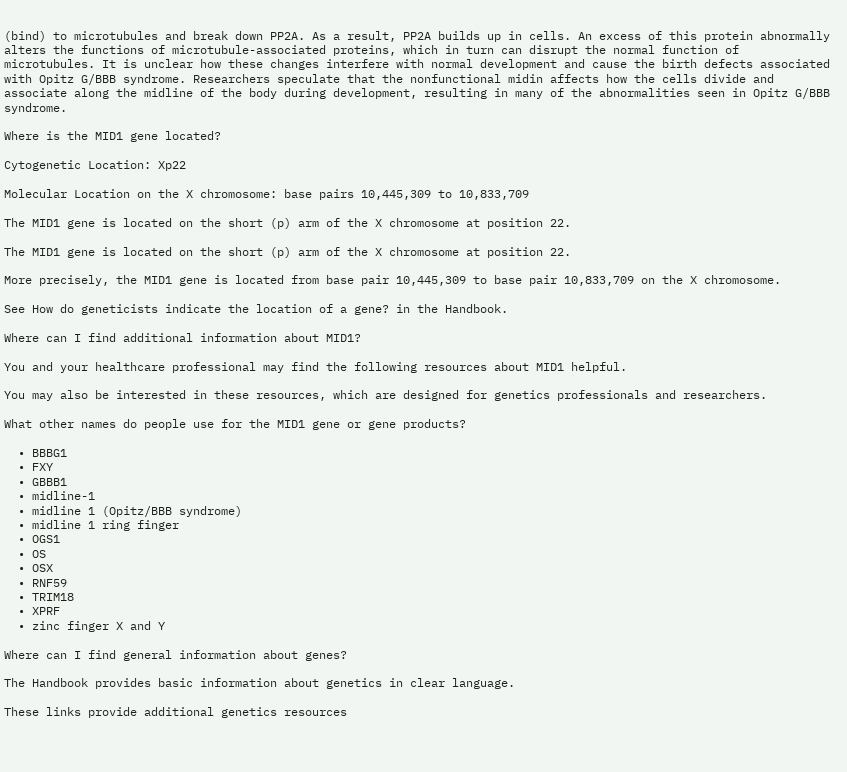(bind) to microtubules and break down PP2A. As a result, PP2A builds up in cells. An excess of this protein abnormally alters the functions of microtubule-associated proteins, which in turn can disrupt the normal function of microtubules. It is unclear how these changes interfere with normal development and cause the birth defects associated with Opitz G/BBB syndrome. Researchers speculate that the nonfunctional midin affects how the cells divide and associate along the midline of the body during development, resulting in many of the abnormalities seen in Opitz G/BBB syndrome.

Where is the MID1 gene located?

Cytogenetic Location: Xp22

Molecular Location on the X chromosome: base pairs 10,445,309 to 10,833,709

The MID1 gene is located on the short (p) arm of the X chromosome at position 22.

The MID1 gene is located on the short (p) arm of the X chromosome at position 22.

More precisely, the MID1 gene is located from base pair 10,445,309 to base pair 10,833,709 on the X chromosome.

See How do geneticists indicate the location of a gene? in the Handbook.

Where can I find additional information about MID1?

You and your healthcare professional may find the following resources about MID1 helpful.

You may also be interested in these resources, which are designed for genetics professionals and researchers.

What other names do people use for the MID1 gene or gene products?

  • BBBG1
  • FXY
  • GBBB1
  • midline-1
  • midline 1 (Opitz/BBB syndrome)
  • midline 1 ring finger
  • OGS1
  • OS
  • OSX
  • RNF59
  • TRIM18
  • XPRF
  • zinc finger X and Y

Where can I find general information about genes?

The Handbook provides basic information about genetics in clear language.

These links provide additional genetics resources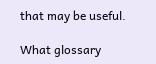that may be useful.

What glossary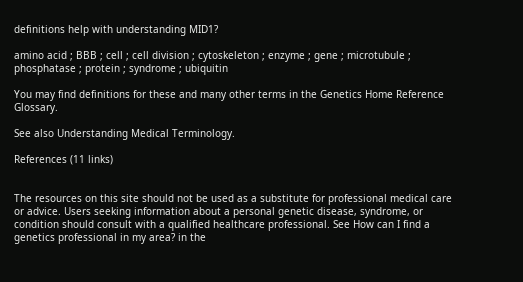definitions help with understanding MID1?

amino acid ; BBB ; cell ; cell division ; cytoskeleton ; enzyme ; gene ; microtubule ; phosphatase ; protein ; syndrome ; ubiquitin

You may find definitions for these and many other terms in the Genetics Home Reference Glossary.

See also Understanding Medical Terminology.

References (11 links)


The resources on this site should not be used as a substitute for professional medical care or advice. Users seeking information about a personal genetic disease, syndrome, or condition should consult with a qualified healthcare professional. See How can I find a genetics professional in my area? in the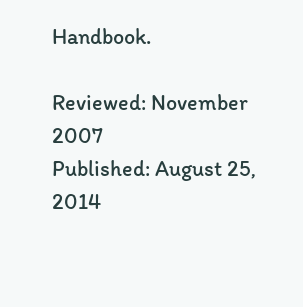Handbook.

Reviewed: November 2007
Published: August 25, 2014